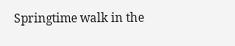Springtime walk in the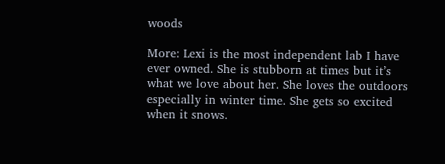woods

More: Lexi is the most independent lab I have ever owned. She is stubborn at times but it’s what we love about her. She loves the outdoors especially in winter time. She gets so excited when it snows.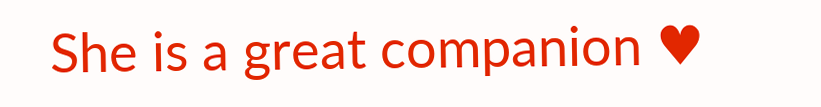She is a great companion ♥